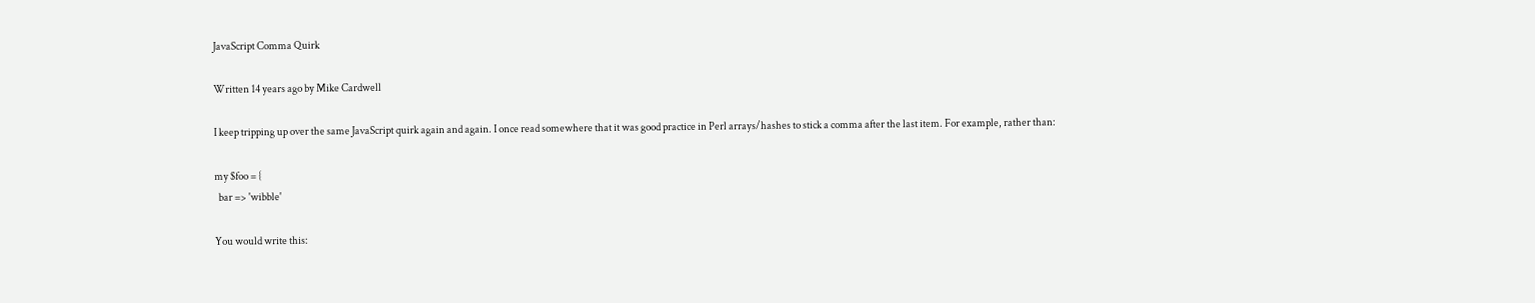JavaScript Comma Quirk

Written 14 years ago by Mike Cardwell

I keep tripping up over the same JavaScript quirk again and again. I once read somewhere that it was good practice in Perl arrays/hashes to stick a comma after the last item. For example, rather than:

my $foo = {
  bar => 'wibble'

You would write this: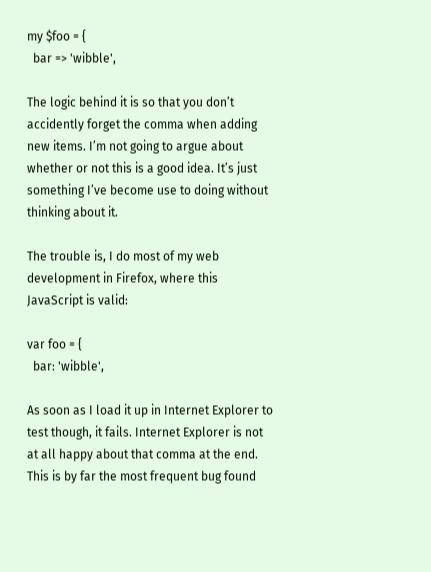my $foo = {
  bar => 'wibble',

The logic behind it is so that you don’t accidently forget the comma when adding new items. I’m not going to argue about whether or not this is a good idea. It’s just something I’ve become use to doing without thinking about it.

The trouble is, I do most of my web development in Firefox, where this JavaScript is valid:

var foo = {
  bar: 'wibble',

As soon as I load it up in Internet Explorer to test though, it fails. Internet Explorer is not at all happy about that comma at the end. This is by far the most frequent bug found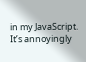in my JavaScript. It’s annoyingly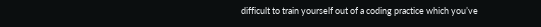difficult to train yourself out of a coding practice which you’ve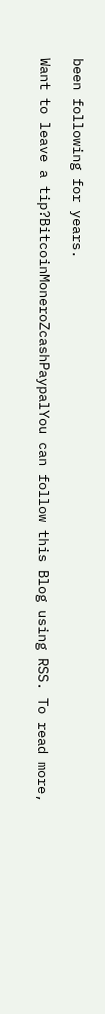been following for years.

Want to leave a tip?BitcoinMoneroZcashPaypalYou can follow this Blog using RSS. To read more,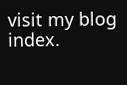visit my blog index.